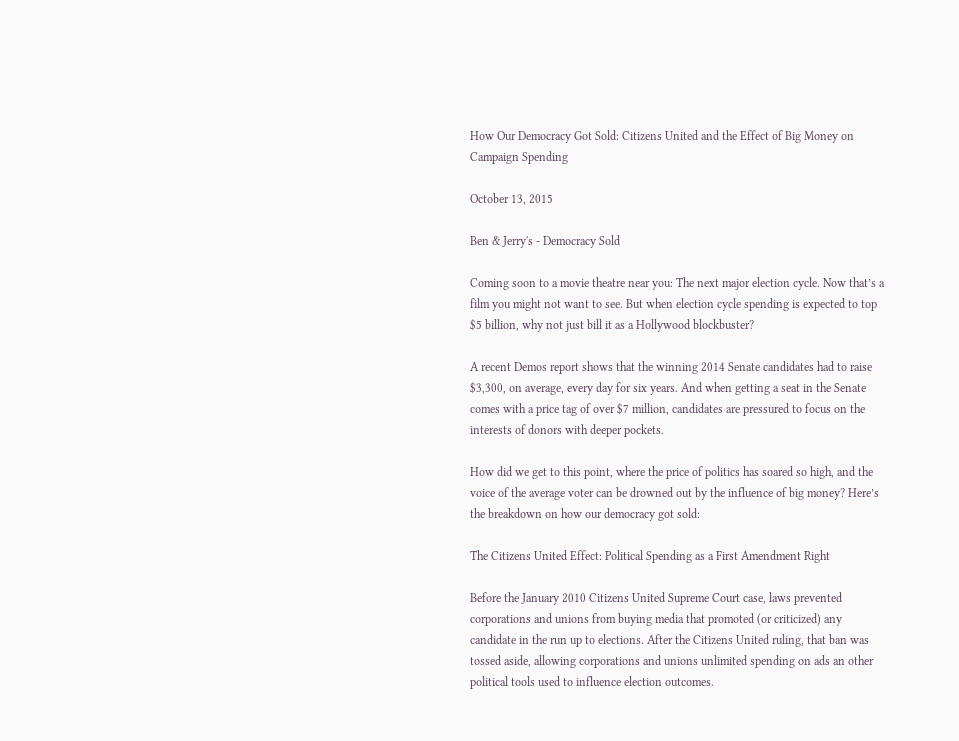How Our Democracy Got Sold: Citizens United and the Effect of Big Money on Campaign Spending

October 13, 2015

Ben & Jerry's - Democracy Sold

Coming soon to a movie theatre near you: The next major election cycle. Now that’s a film you might not want to see. But when election cycle spending is expected to top $5 billion, why not just bill it as a Hollywood blockbuster?

A recent Demos report shows that the winning 2014 Senate candidates had to raise $3,300, on average, every day for six years. And when getting a seat in the Senate comes with a price tag of over $7 million, candidates are pressured to focus on the interests of donors with deeper pockets.

How did we get to this point, where the price of politics has soared so high, and the voice of the average voter can be drowned out by the influence of big money? Here’s the breakdown on how our democracy got sold:

The Citizens United Effect: Political Spending as a First Amendment Right

Before the January 2010 Citizens United Supreme Court case, laws prevented corporations and unions from buying media that promoted (or criticized) any candidate in the run up to elections. After the Citizens United ruling, that ban was tossed aside, allowing corporations and unions unlimited spending on ads an other political tools used to influence election outcomes.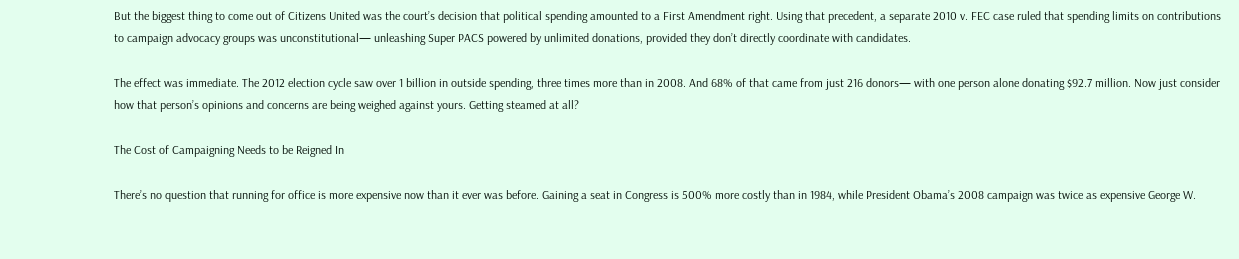But the biggest thing to come out of Citizens United was the court’s decision that political spending amounted to a First Amendment right. Using that precedent, a separate 2010 v. FEC case ruled that spending limits on contributions to campaign advocacy groups was unconstitutional— unleashing Super PACS powered by unlimited donations, provided they don’t directly coordinate with candidates.

The effect was immediate. The 2012 election cycle saw over 1 billion in outside spending, three times more than in 2008. And 68% of that came from just 216 donors— with one person alone donating $92.7 million. Now just consider how that person’s opinions and concerns are being weighed against yours. Getting steamed at all?

The Cost of Campaigning Needs to be Reigned In

There’s no question that running for office is more expensive now than it ever was before. Gaining a seat in Congress is 500% more costly than in 1984, while President Obama’s 2008 campaign was twice as expensive George W.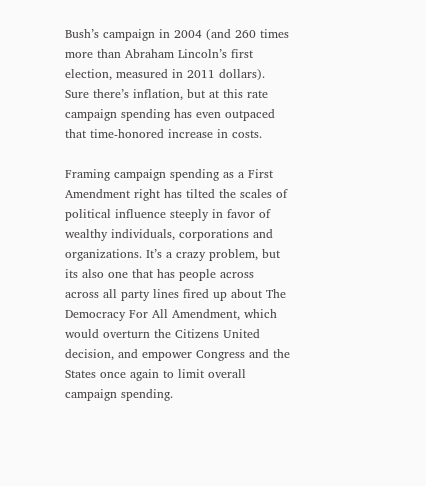Bush’s campaign in 2004 (and 260 times more than Abraham Lincoln’s first election, measured in 2011 dollars). Sure there’s inflation, but at this rate campaign spending has even outpaced that time-honored increase in costs.

Framing campaign spending as a First Amendment right has tilted the scales of political influence steeply in favor of wealthy individuals, corporations and organizations. It’s a crazy problem, but its also one that has people across across all party lines fired up about The Democracy For All Amendment, which would overturn the Citizens United decision, and empower Congress and the States once again to limit overall campaign spending.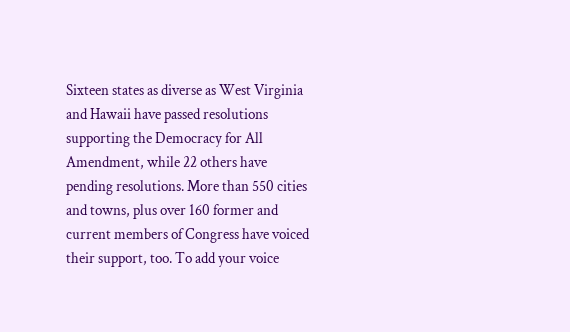Sixteen states as diverse as West Virginia and Hawaii have passed resolutions supporting the Democracy for All Amendment, while 22 others have pending resolutions. More than 550 cities and towns, plus over 160 former and current members of Congress have voiced their support, too. To add your voice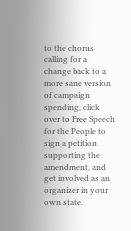to the chorus calling for a change back to a more sane version of campaign spending, click over to Free Speech for the People to sign a petition supporting the amendment, and get involved as an organizer in your own state.